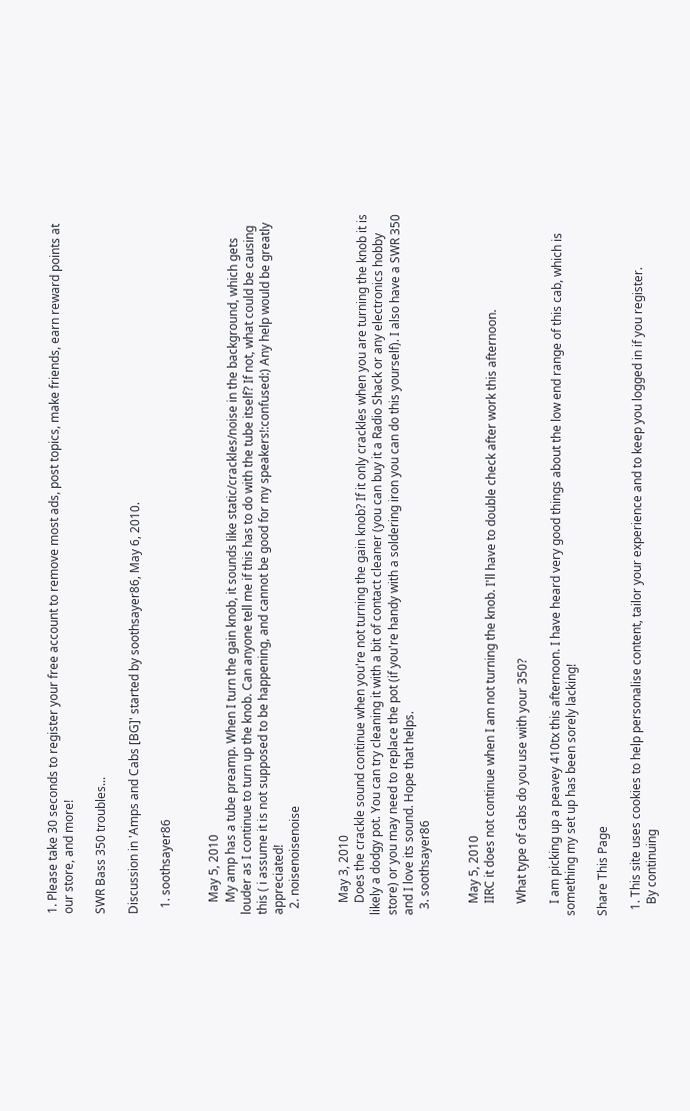1. Please take 30 seconds to register your free account to remove most ads, post topics, make friends, earn reward points at our store, and more!

SWR Bass 350 troubles...

Discussion in 'Amps and Cabs [BG]' started by soothsayer86, May 6, 2010.

  1. soothsayer86


    May 5, 2010
    My amp has a tube preamp. When I turn the gain knob, it sounds like static/crackles/noise in the background, which gets louder as I continue to turn up the knob. Can anyone tell me if this has to do with the tube itself? If not, what could be causing this ( i assume it is not supposed to be happening, and cannot be good for my speakers!:confused:) Any help would be greatly appreciated!
  2. noisenoisenoise


    May 3, 2010
    Does the crackle sound continue when you're not turning the gain knob? If it only crackles when you are turning the knob it is likely a dodgy pot. You can try cleaning it with a bit of contact cleaner (you can buy it a Radio Shack or any electronics hobby store) or you may need to replace the pot (if you're handy with a soldering iron you can do this yourself). I also have a SWR 350 and I love its sound. Hope that helps.
  3. soothsayer86


    May 5, 2010
    IIRC it does not continue when I am not turning the knob. I'll have to double check after work this afternoon.

    What type of cabs do you use with your 350?

    I am picking up a peavey 410tx this afternoon. I have heard very good things about the low end range of this cab, which is something my set up has been sorely lacking!

Share This Page

  1. This site uses cookies to help personalise content, tailor your experience and to keep you logged in if you register.
    By continuing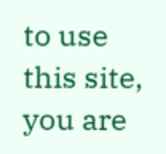to use this site, you are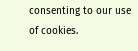consenting to our use of cookies.